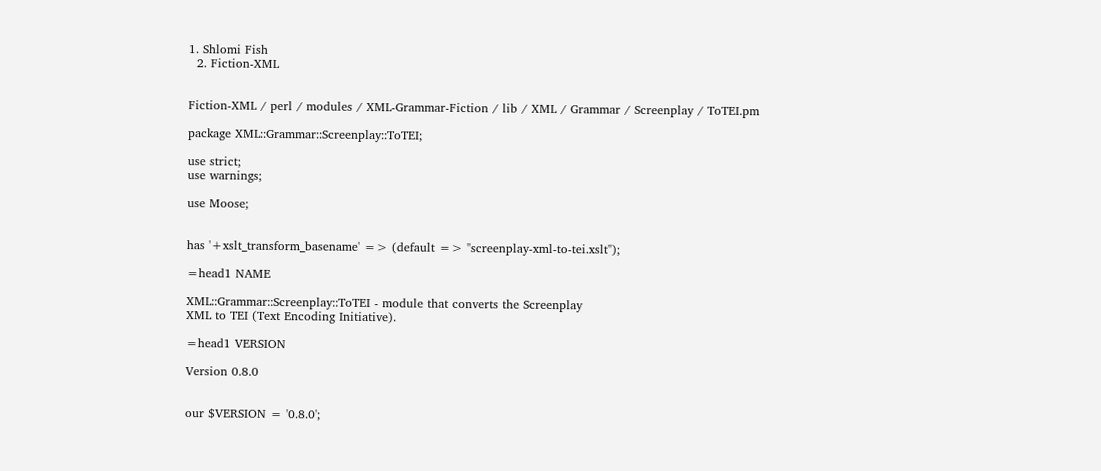1. Shlomi Fish
  2. Fiction-XML


Fiction-XML / perl / modules / XML-Grammar-Fiction / lib / XML / Grammar / Screenplay / ToTEI.pm

package XML::Grammar::Screenplay::ToTEI;

use strict;
use warnings;

use Moose;


has '+xslt_transform_basename' => (default => "screenplay-xml-to-tei.xslt");

=head1 NAME

XML::Grammar::Screenplay::ToTEI - module that converts the Screenplay
XML to TEI (Text Encoding Initiative).

=head1 VERSION

Version 0.8.0


our $VERSION = '0.8.0';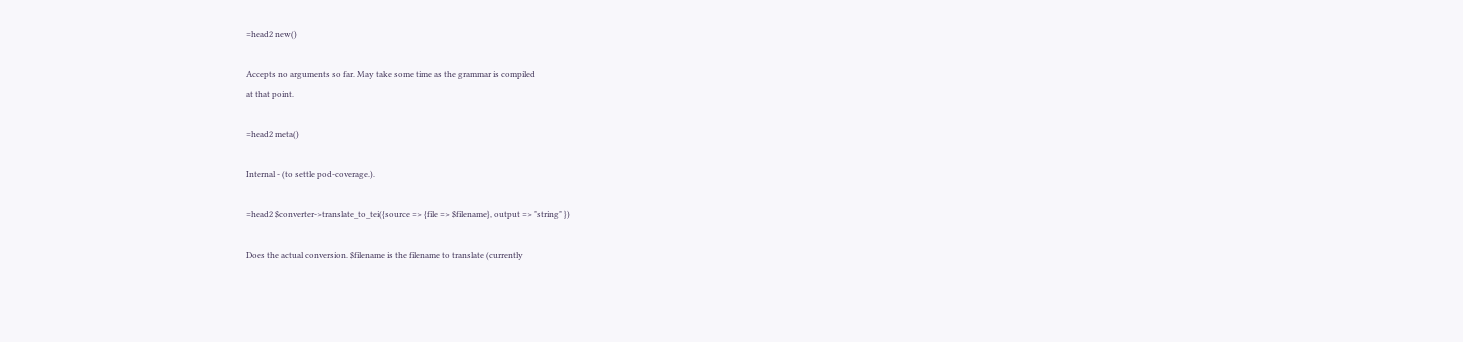=head2 new()

Accepts no arguments so far. May take some time as the grammar is compiled
at that point.

=head2 meta()

Internal - (to settle pod-coverage.).

=head2 $converter->translate_to_tei({source => {file => $filename}, output => "string" })

Does the actual conversion. $filename is the filename to translate (currently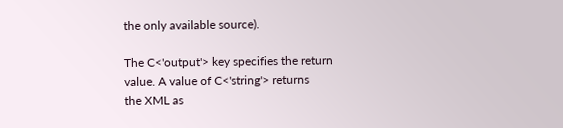the only available source).

The C<'output'> key specifies the return value. A value of C<'string'> returns
the XML as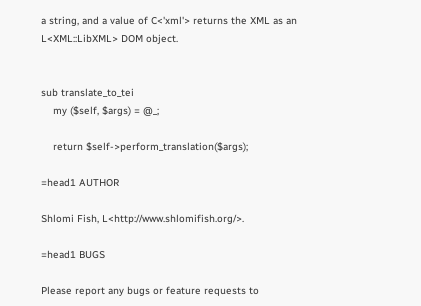a string, and a value of C<'xml'> returns the XML as an
L<XML::LibXML> DOM object.


sub translate_to_tei
    my ($self, $args) = @_;

    return $self->perform_translation($args);

=head1 AUTHOR

Shlomi Fish, L<http://www.shlomifish.org/>.

=head1 BUGS

Please report any bugs or feature requests to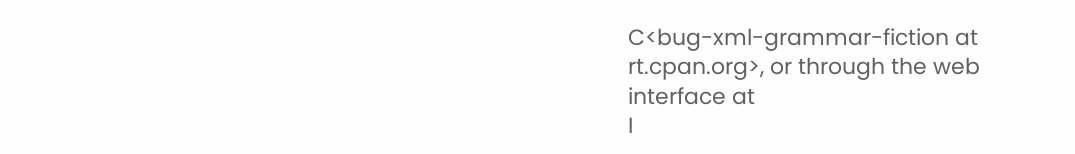C<bug-xml-grammar-fiction at rt.cpan.org>, or through the web interface at
I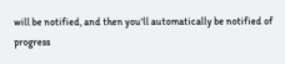will be notified, and then you'll automatically be notified of progress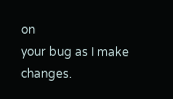on
your bug as I make changes.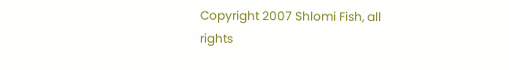Copyright 2007 Shlomi Fish, all rights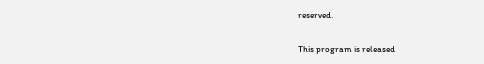reserved.

This program is released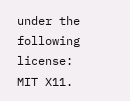under the following license: MIT X11.